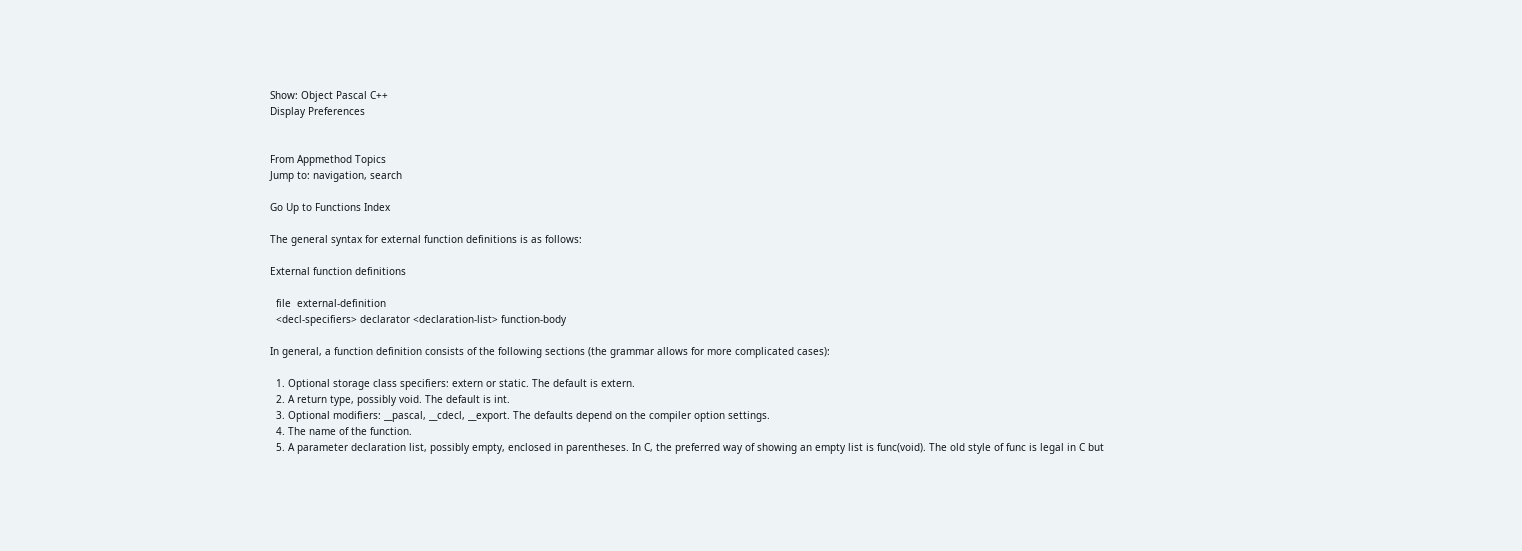Show: Object Pascal C++
Display Preferences


From Appmethod Topics
Jump to: navigation, search

Go Up to Functions Index

The general syntax for external function definitions is as follows:

External function definitions

  file  external-definition
  <decl-specifiers> declarator <declaration-list> function-body

In general, a function definition consists of the following sections (the grammar allows for more complicated cases):

  1. Optional storage class specifiers: extern or static. The default is extern.
  2. A return type, possibly void. The default is int.
  3. Optional modifiers: __pascal, __cdecl, __export. The defaults depend on the compiler option settings.
  4. The name of the function.
  5. A parameter declaration list, possibly empty, enclosed in parentheses. In C, the preferred way of showing an empty list is func(void). The old style of func is legal in C but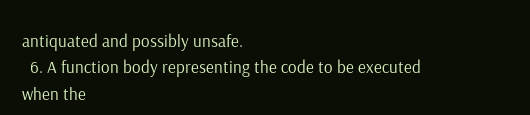antiquated and possibly unsafe.
  6. A function body representing the code to be executed when the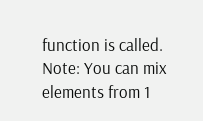function is called.
Note: You can mix elements from 1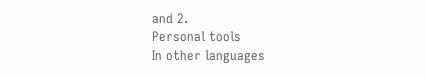and 2.
Personal tools
In other languages